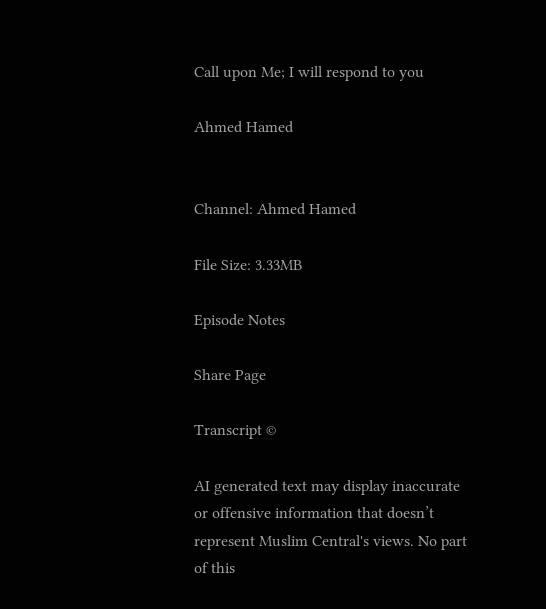Call upon Me; I will respond to you

Ahmed Hamed


Channel: Ahmed Hamed

File Size: 3.33MB

Episode Notes

Share Page

Transcript ©

AI generated text may display inaccurate or offensive information that doesn’t represent Muslim Central's views. No part of this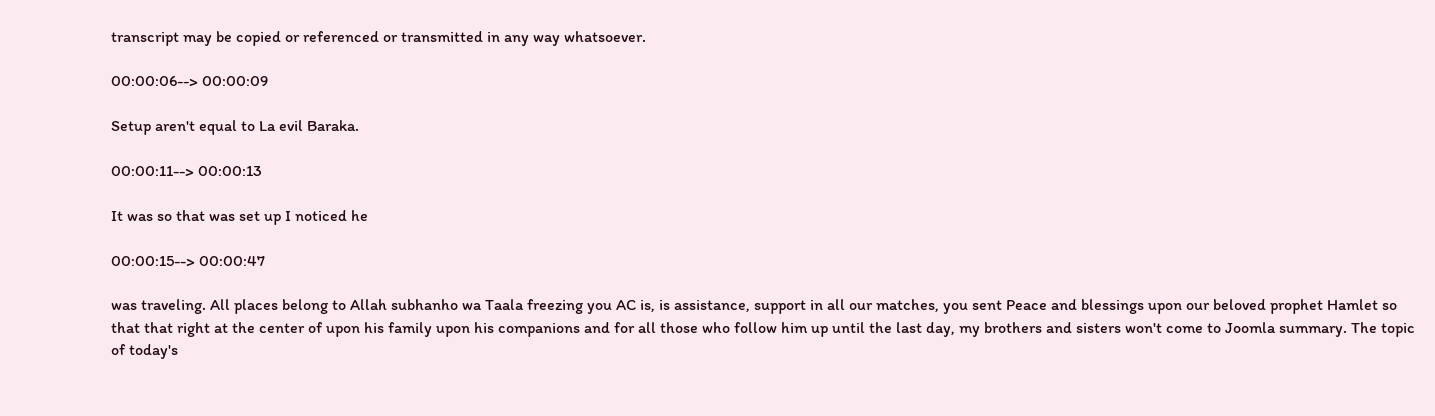transcript may be copied or referenced or transmitted in any way whatsoever.

00:00:06--> 00:00:09

Setup aren't equal to La evil Baraka.

00:00:11--> 00:00:13

It was so that was set up I noticed he

00:00:15--> 00:00:47

was traveling. All places belong to Allah subhanho wa Taala freezing you AC is, is assistance, support in all our matches, you sent Peace and blessings upon our beloved prophet Hamlet so that that right at the center of upon his family upon his companions and for all those who follow him up until the last day, my brothers and sisters won't come to Joomla summary. The topic of today's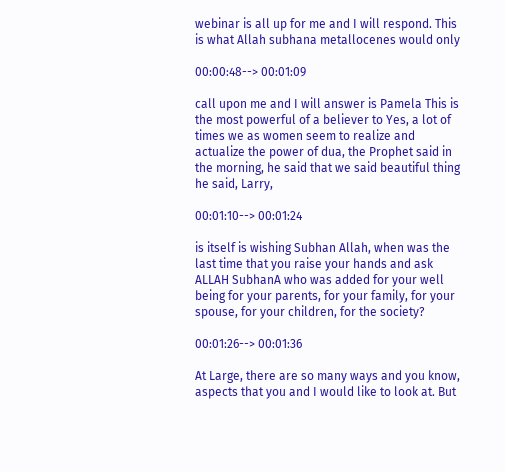webinar is all up for me and I will respond. This is what Allah subhana metallocenes would only

00:00:48--> 00:01:09

call upon me and I will answer is Pamela This is the most powerful of a believer to Yes, a lot of times we as women seem to realize and actualize the power of dua, the Prophet said in the morning, he said that we said beautiful thing he said, Larry,

00:01:10--> 00:01:24

is itself is wishing Subhan Allah, when was the last time that you raise your hands and ask ALLAH SubhanA who was added for your well being for your parents, for your family, for your spouse, for your children, for the society?

00:01:26--> 00:01:36

At Large, there are so many ways and you know, aspects that you and I would like to look at. But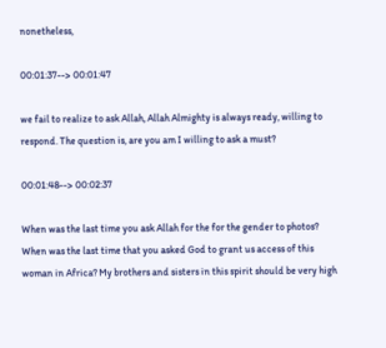nonetheless,

00:01:37--> 00:01:47

we fail to realize to ask Allah, Allah Almighty is always ready, willing to respond. The question is, are you am I willing to ask a must?

00:01:48--> 00:02:37

When was the last time you ask Allah for the for the gender to photos? When was the last time that you asked God to grant us access of this woman in Africa? My brothers and sisters in this spirit should be very high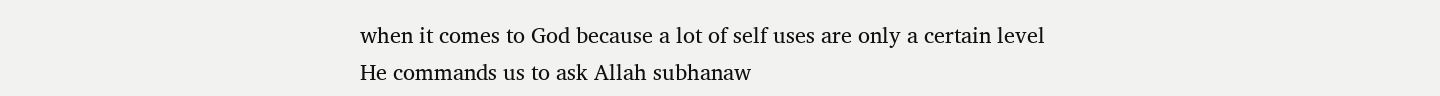when it comes to God because a lot of self uses are only a certain level He commands us to ask Allah subhanaw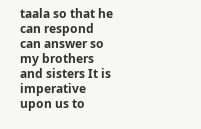taala so that he can respond can answer so my brothers and sisters It is imperative upon us to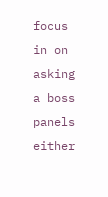focus in on asking a boss panels either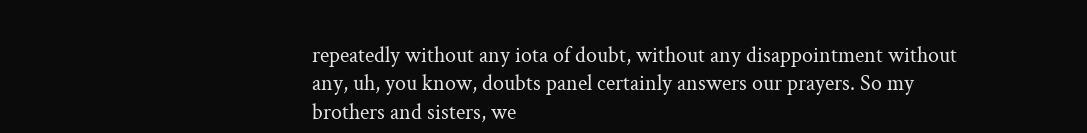repeatedly without any iota of doubt, without any disappointment without any, uh, you know, doubts panel certainly answers our prayers. So my brothers and sisters, we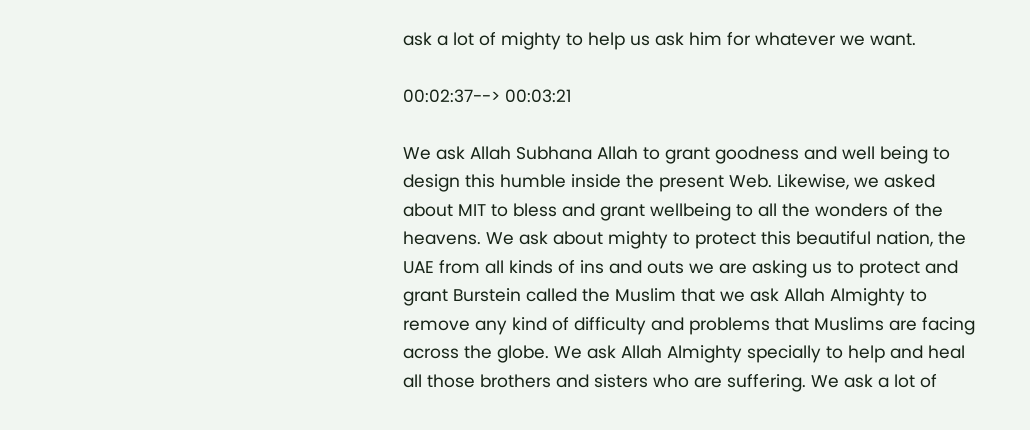ask a lot of mighty to help us ask him for whatever we want.

00:02:37--> 00:03:21

We ask Allah Subhana Allah to grant goodness and well being to design this humble inside the present Web. Likewise, we asked about MIT to bless and grant wellbeing to all the wonders of the heavens. We ask about mighty to protect this beautiful nation, the UAE from all kinds of ins and outs we are asking us to protect and grant Burstein called the Muslim that we ask Allah Almighty to remove any kind of difficulty and problems that Muslims are facing across the globe. We ask Allah Almighty specially to help and heal all those brothers and sisters who are suffering. We ask a lot of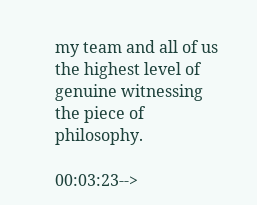my team and all of us the highest level of genuine witnessing the piece of philosophy.

00:03:23-->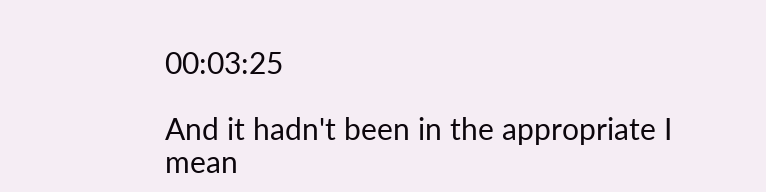00:03:25

And it hadn't been in the appropriate I mean